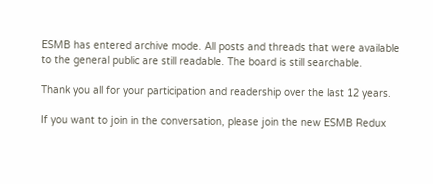ESMB has entered archive mode. All posts and threads that were available to the general public are still readable. The board is still searchable.

Thank you all for your participation and readership over the last 12 years.

If you want to join in the conversation, please join the new ESMB Redux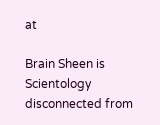at

Brain Sheen is Scientology disconnected from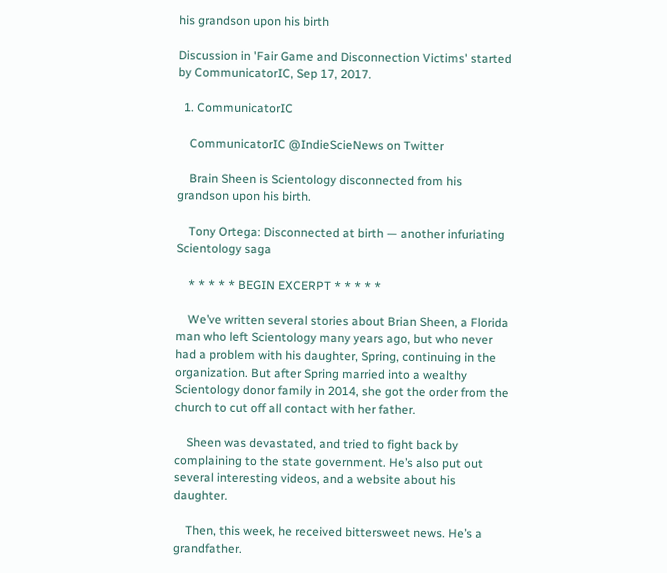his grandson upon his birth

Discussion in 'Fair Game and Disconnection Victims' started by CommunicatorIC, Sep 17, 2017.

  1. CommunicatorIC

    CommunicatorIC @IndieScieNews on Twitter

    Brain Sheen is Scientology disconnected from his grandson upon his birth.

    Tony Ortega: Disconnected at birth — another infuriating Scientology saga

    * * * * * BEGIN EXCERPT * * * * *

    We’ve written several stories about Brian Sheen, a Florida man who left Scientology many years ago, but who never had a problem with his daughter, Spring, continuing in the organization. But after Spring married into a wealthy Scientology donor family in 2014, she got the order from the church to cut off all contact with her father.

    Sheen was devastated, and tried to fight back by complaining to the state government. He’s also put out several interesting videos, and a website about his daughter.

    Then, this week, he received bittersweet news. He’s a grandfather.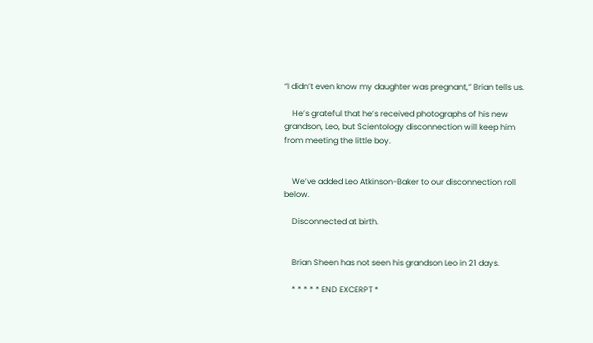“I didn’t even know my daughter was pregnant,” Brian tells us.

    He’s grateful that he’s received photographs of his new grandson, Leo, but Scientology disconnection will keep him from meeting the little boy.


    We’ve added Leo Atkinson-Baker to our disconnection roll below.

    Disconnected at birth.


    Brian Sheen has not seen his grandson Leo in 21 days.

    * * * * * END EXCERPT *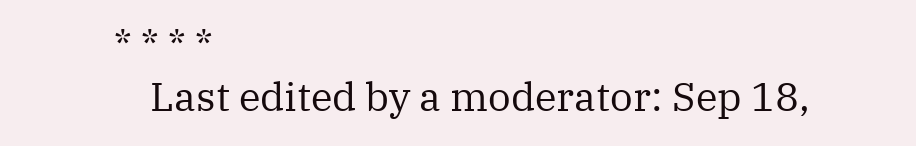* * * *
    Last edited by a moderator: Sep 18,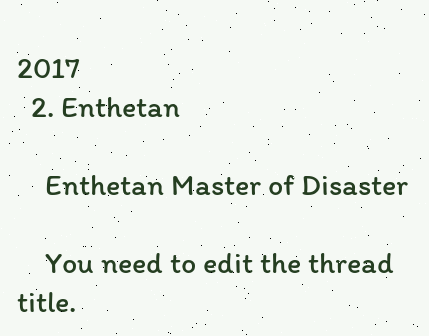2017
  2. Enthetan

    Enthetan Master of Disaster

    You need to edit the thread title.